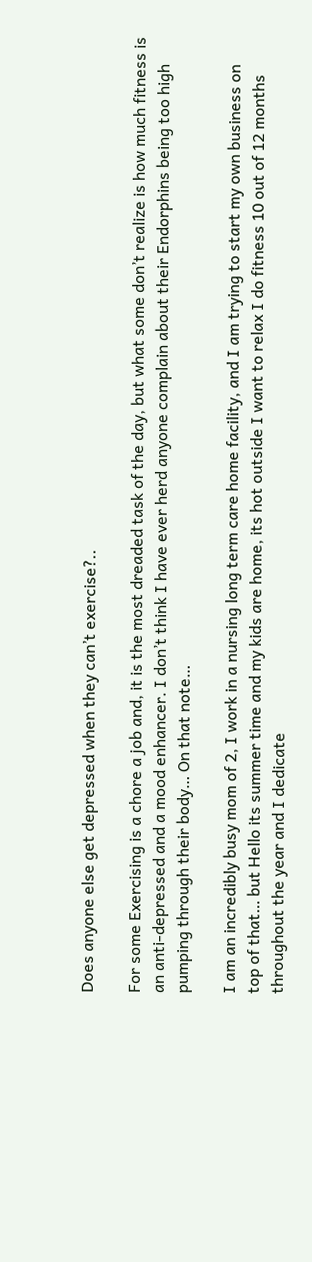Does anyone else get depressed when they can’t exercise?..

For some Exercising is a chore a job and, it is the most dreaded task of the day, but what some don’t realize is how much fitness is an anti-depressed and a mood enhancer. I don’t think I have ever herd anyone complain about their Endorphins being too high pumping through their body… On that note…

I am an incredibly busy mom of 2, I work in a nursing long term care home facility, and I am trying to start my own business on top of that… but Hello its summer time and my kids are home, its hot outside I want to relax I do fitness 10 out of 12 months throughout the year and I dedicate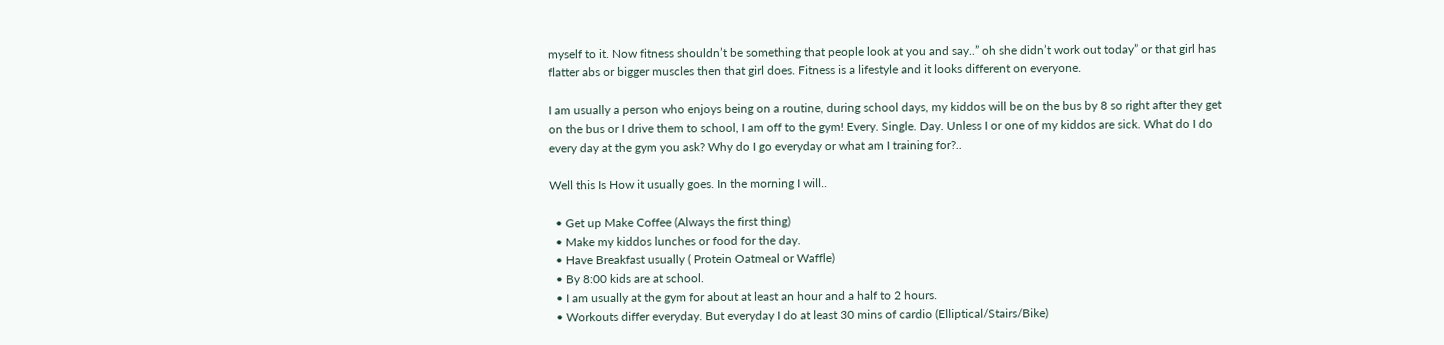myself to it. Now fitness shouldn’t be something that people look at you and say..” oh she didn’t work out today” or that girl has flatter abs or bigger muscles then that girl does. Fitness is a lifestyle and it looks different on everyone.

I am usually a person who enjoys being on a routine, during school days, my kiddos will be on the bus by 8 so right after they get on the bus or I drive them to school, I am off to the gym! Every. Single. Day. Unless I or one of my kiddos are sick. What do I do every day at the gym you ask? Why do I go everyday or what am I training for?..

Well this Is How it usually goes. In the morning I will..

  • Get up Make Coffee (Always the first thing)
  • Make my kiddos lunches or food for the day.
  • Have Breakfast usually ( Protein Oatmeal or Waffle)
  • By 8:00 kids are at school.
  • I am usually at the gym for about at least an hour and a half to 2 hours.
  • Workouts differ everyday. But everyday I do at least 30 mins of cardio (Elliptical/Stairs/Bike)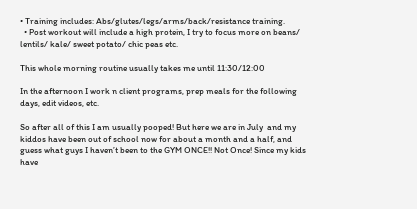• Training includes: Abs/glutes/legs/arms/back/resistance training.
  • Post workout will include a high protein, I try to focus more on beans/ lentils/ kale/ sweet potato/ chic peas etc.

This whole morning routine usually takes me until 11:30/12:00

In the afternoon I work n client programs, prep meals for the following days, edit videos, etc.

So after all of this I am usually pooped! But here we are in July  and my kiddos have been out of school now for about a month and a half, and guess what guys I haven’t been to the GYM ONCE!! Not Once! Since my kids have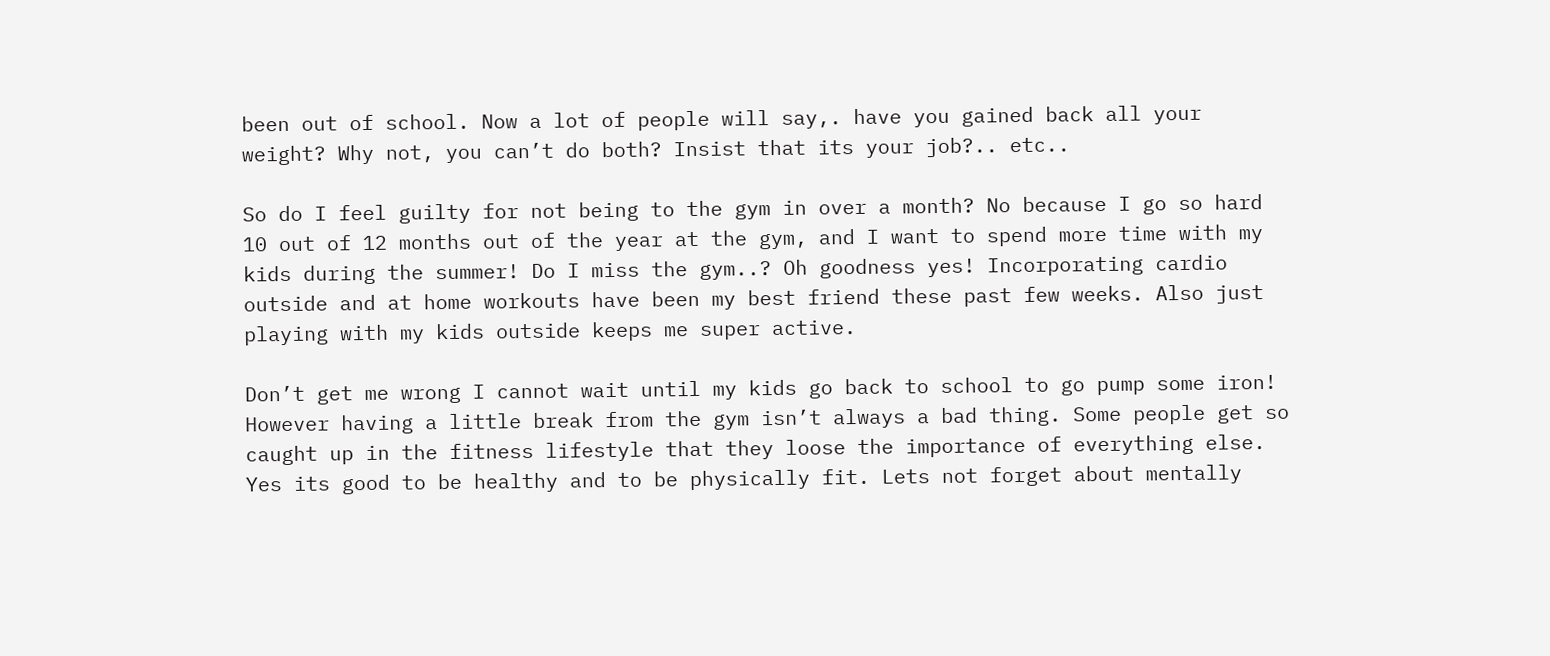been out of school. Now a lot of people will say,. have you gained back all your weight? Why not, you can’t do both? Insist that its your job?.. etc..

So do I feel guilty for not being to the gym in over a month? No because I go so hard 10 out of 12 months out of the year at the gym, and I want to spend more time with my kids during the summer! Do I miss the gym..? Oh goodness yes! Incorporating cardio outside and at home workouts have been my best friend these past few weeks. Also just playing with my kids outside keeps me super active.

Don’t get me wrong I cannot wait until my kids go back to school to go pump some iron! However having a little break from the gym isn’t always a bad thing. Some people get so caught up in the fitness lifestyle that they loose the importance of everything else. Yes its good to be healthy and to be physically fit. Lets not forget about mentally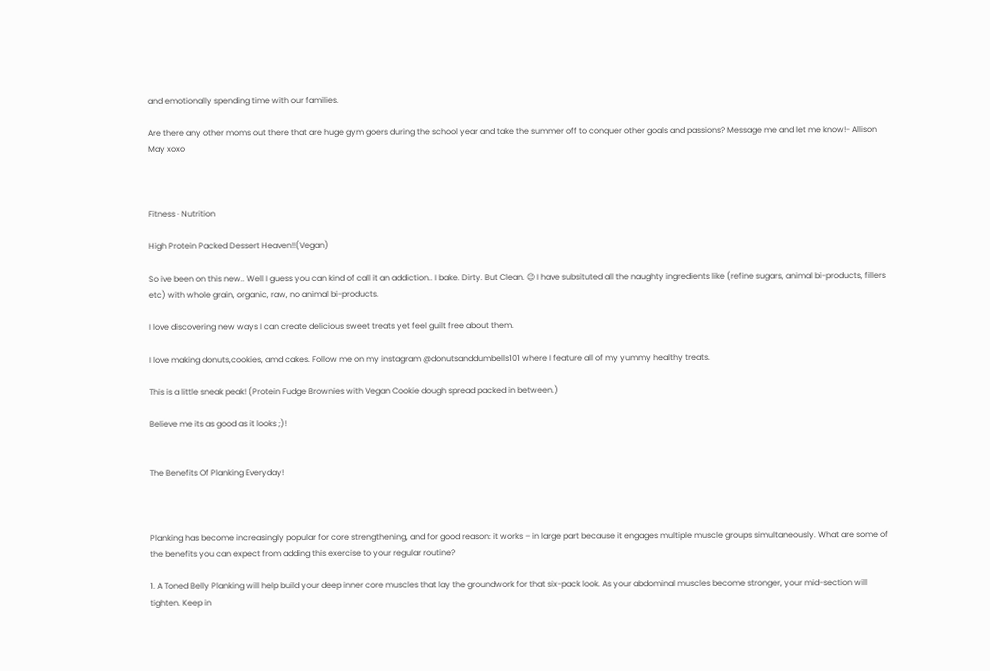and emotionally spending time with our families.

Are there any other moms out there that are huge gym goers during the school year and take the summer off to conquer other goals and passions? Message me and let me know!- Allison May xoxo



Fitness · Nutrition

High Protein Packed Dessert Heaven!!(Vegan)

So ive been on this new.. Well I guess you can kind of call it an addiction.. I bake. Dirty. But Clean. 😉 I have subsituted all the naughty ingredients like (refine sugars, animal bi-products, fillers etc) with whole grain, organic, raw, no animal bi-products.

I love discovering new ways I can create delicious sweet treats yet feel guilt free about them.

I love making donuts,cookies, amd cakes. Follow me on my instagram @donutsanddumbells101 where I feature all of my yummy healthy treats.

This is a little sneak peak! (Protein Fudge Brownies with Vegan Cookie dough spread packed in between.)

Believe me its as good as it looks ;)!


The Benefits Of Planking Everyday!



Planking has become increasingly popular for core strengthening, and for good reason: it works – in large part because it engages multiple muscle groups simultaneously. What are some of the benefits you can expect from adding this exercise to your regular routine?

1. A Toned Belly Planking will help build your deep inner core muscles that lay the groundwork for that six-pack look. As your abdominal muscles become stronger, your mid-section will tighten. Keep in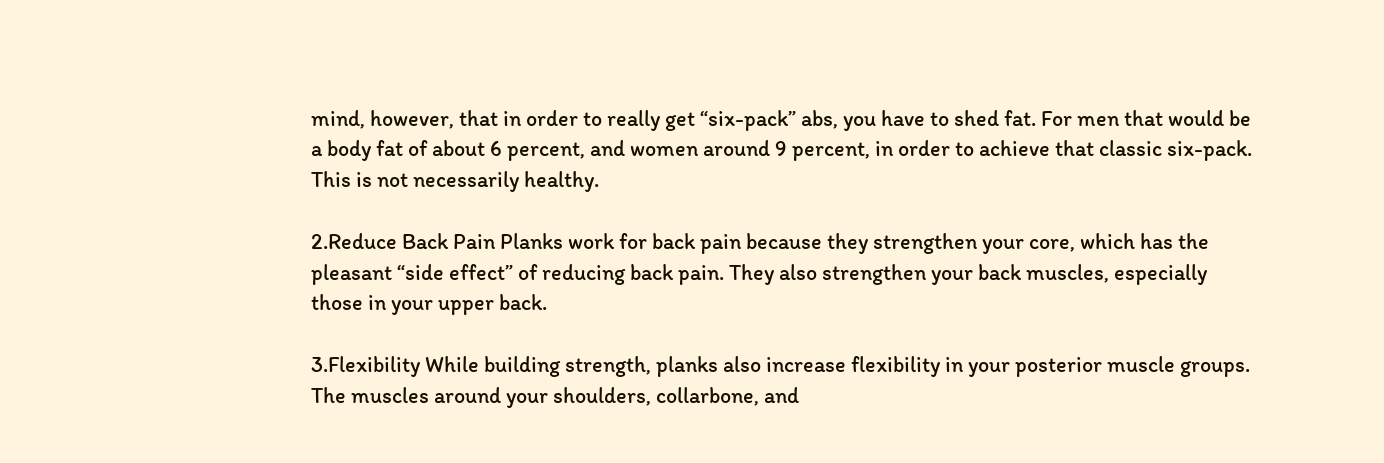mind, however, that in order to really get “six-pack” abs, you have to shed fat. For men that would be a body fat of about 6 percent, and women around 9 percent, in order to achieve that classic six-pack. This is not necessarily healthy.

2.Reduce Back Pain Planks work for back pain because they strengthen your core, which has the pleasant “side effect” of reducing back pain. They also strengthen your back muscles, especially those in your upper back.

3.Flexibility While building strength, planks also increase flexibility in your posterior muscle groups. The muscles around your shoulders, collarbone, and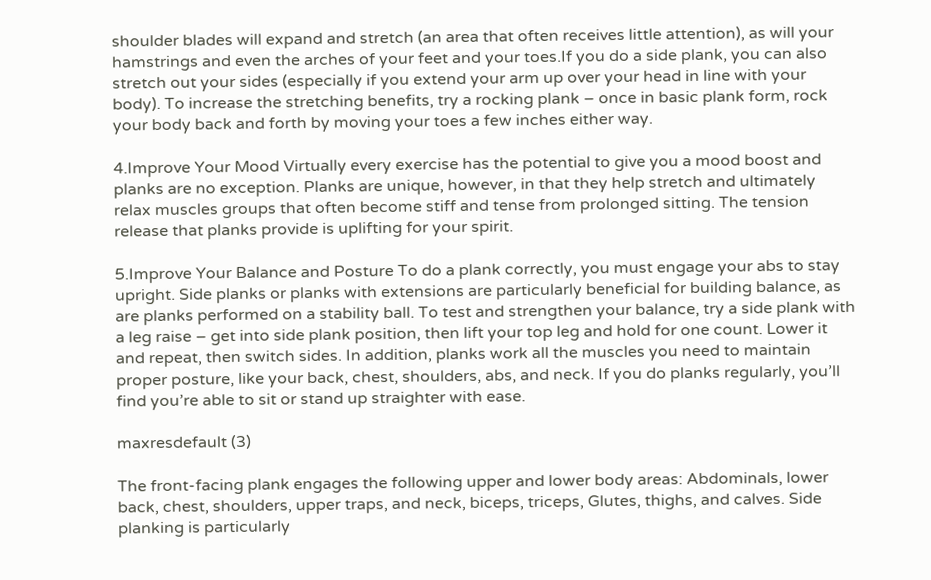shoulder blades will expand and stretch (an area that often receives little attention), as will your hamstrings and even the arches of your feet and your toes.If you do a side plank, you can also stretch out your sides (especially if you extend your arm up over your head in line with your body). To increase the stretching benefits, try a rocking plank – once in basic plank form, rock your body back and forth by moving your toes a few inches either way.

4.Improve Your Mood Virtually every exercise has the potential to give you a mood boost and planks are no exception. Planks are unique, however, in that they help stretch and ultimately relax muscles groups that often become stiff and tense from prolonged sitting. The tension release that planks provide is uplifting for your spirit.

5.Improve Your Balance and Posture To do a plank correctly, you must engage your abs to stay upright. Side planks or planks with extensions are particularly beneficial for building balance, as are planks performed on a stability ball. To test and strengthen your balance, try a side plank with a leg raise – get into side plank position, then lift your top leg and hold for one count. Lower it and repeat, then switch sides. In addition, planks work all the muscles you need to maintain proper posture, like your back, chest, shoulders, abs, and neck. If you do planks regularly, you’ll find you’re able to sit or stand up straighter with ease.

maxresdefault (3)

The front-facing plank engages the following upper and lower body areas: Abdominals, lower back, chest, shoulders, upper traps, and neck, biceps, triceps, Glutes, thighs, and calves. Side planking is particularly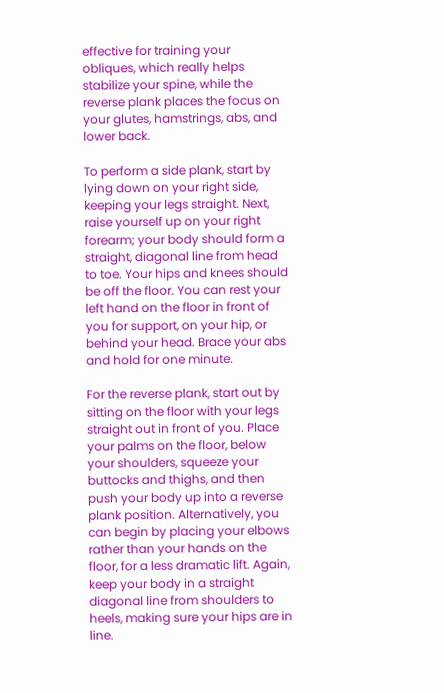effective for training your obliques, which really helps stabilize your spine, while the reverse plank places the focus on your glutes, hamstrings, abs, and lower back.

To perform a side plank, start by lying down on your right side, keeping your legs straight. Next, raise yourself up on your right forearm; your body should form a straight, diagonal line from head to toe. Your hips and knees should be off the floor. You can rest your left hand on the floor in front of you for support, on your hip, or behind your head. Brace your abs and hold for one minute.

For the reverse plank, start out by sitting on the floor with your legs straight out in front of you. Place your palms on the floor, below your shoulders, squeeze your buttocks and thighs, and then push your body up into a reverse plank position. Alternatively, you can begin by placing your elbows rather than your hands on the floor, for a less dramatic lift. Again, keep your body in a straight diagonal line from shoulders to heels, making sure your hips are in line.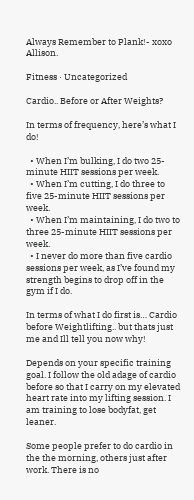Always Remember to Plank!- xoxo Allison.

Fitness · Uncategorized

Cardio.. Before or After Weights?

In terms of frequency, here’s what I do!

  • When I’m bulking, I do two 25-minute HIIT sessions per week.
  • When I’m cutting, I do three to five 25-minute HIIT sessions per week.
  • When I’m maintaining, I do two to three 25-minute HIIT sessions per week.
  • I never do more than five cardio sessions per week, as I’ve found my strength begins to drop off in the gym if I do.

In terms of what I do first is… Cardio before Weightlifting.. but thats just me and Ill tell you now why!

Depends on your specific training goal. I follow the old adage of cardio before so that I carry on my elevated heart rate into my lifting session. I am training to lose bodyfat, get leaner.

Some people prefer to do cardio in the the morning, others just after work. There is no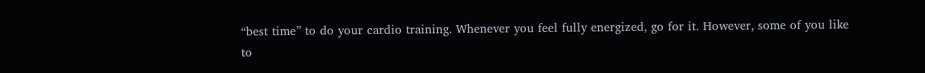“best time” to do your cardio training. Whenever you feel fully energized, go for it. However, some of you like to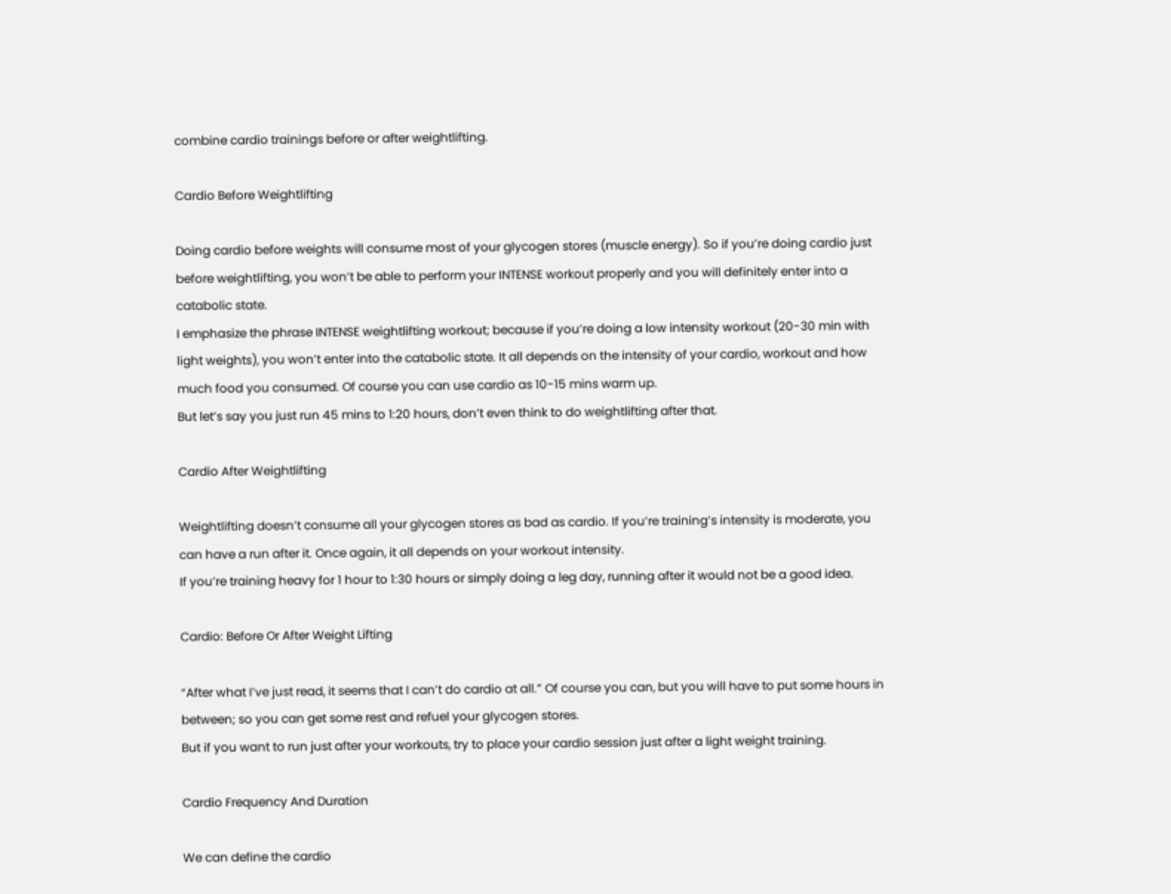combine cardio trainings before or after weightlifting.

Cardio Before Weightlifting

Doing cardio before weights will consume most of your glycogen stores (muscle energy). So if you’re doing cardio just before weightlifting, you won’t be able to perform your INTENSE workout properly and you will definitely enter into a catabolic state.
I emphasize the phrase INTENSE weightlifting workout; because if you’re doing a low intensity workout (20-30 min with light weights), you won’t enter into the catabolic state. It all depends on the intensity of your cardio, workout and how much food you consumed. Of course you can use cardio as 10-15 mins warm up.
But let’s say you just run 45 mins to 1:20 hours, don’t even think to do weightlifting after that.

Cardio After Weightlifting

Weightlifting doesn’t consume all your glycogen stores as bad as cardio. If you’re training’s intensity is moderate, you can have a run after it. Once again, it all depends on your workout intensity.
If you’re training heavy for 1 hour to 1:30 hours or simply doing a leg day, running after it would not be a good idea.

Cardio: Before Or After Weight Lifting

“After what I’ve just read, it seems that I can’t do cardio at all.” Of course you can, but you will have to put some hours in between; so you can get some rest and refuel your glycogen stores.
But if you want to run just after your workouts, try to place your cardio session just after a light weight training.

Cardio Frequency And Duration

We can define the cardio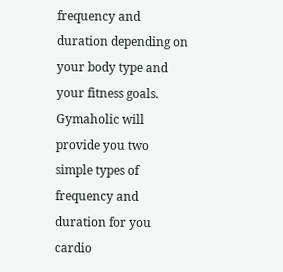frequency and duration depending on your body type and your fitness goals. Gymaholic will provide you two simple types of frequency and duration for you cardio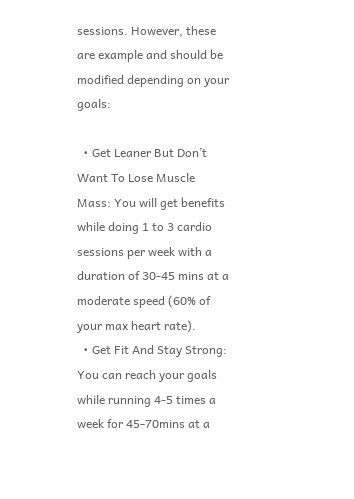sessions. However, these are example and should be modified depending on your goals:

  • Get Leaner But Don’t Want To Lose Muscle Mass: You will get benefits while doing 1 to 3 cardio sessions per week with a duration of 30-45 mins at a moderate speed (60% of your max heart rate).
  • Get Fit And Stay Strong: You can reach your goals while running 4-5 times a week for 45-70mins at a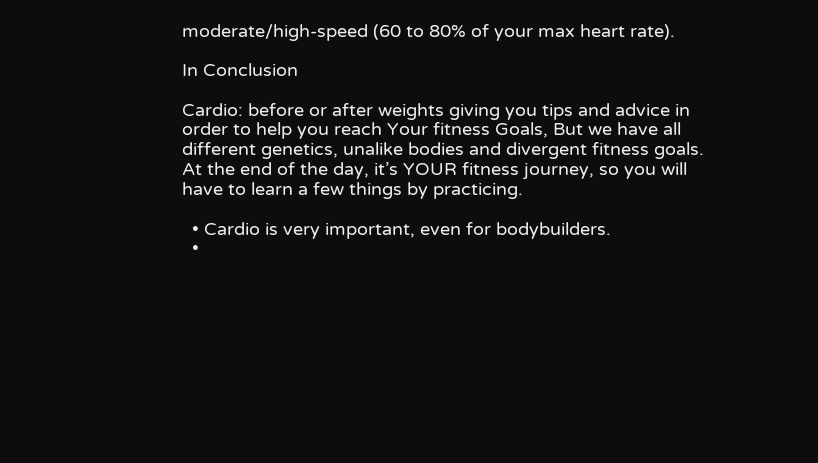moderate/high-speed (60 to 80% of your max heart rate).

In Conclusion

Cardio: before or after weights giving you tips and advice in order to help you reach Your fitness Goals, But we have all different genetics, unalike bodies and divergent fitness goals.
At the end of the day, it’s YOUR fitness journey, so you will have to learn a few things by practicing.

  • Cardio is very important, even for bodybuilders.
  •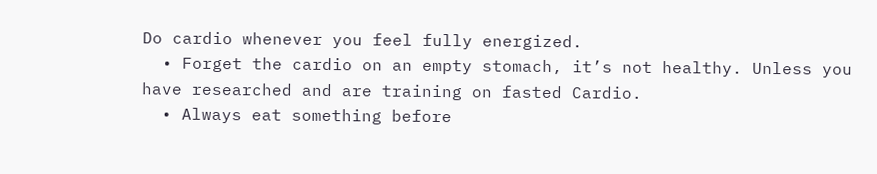Do cardio whenever you feel fully energized.
  • Forget the cardio on an empty stomach, it’s not healthy. Unless you have researched and are training on fasted Cardio.
  • Always eat something before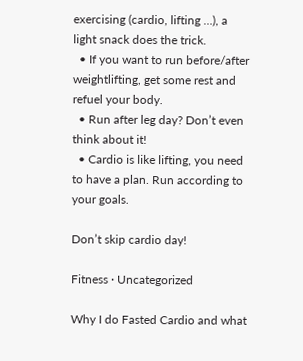exercising (cardio, lifting …), a light snack does the trick.
  • If you want to run before/after weightlifting, get some rest and refuel your body.
  • Run after leg day? Don’t even think about it!
  • Cardio is like lifting, you need to have a plan. Run according to your goals.

Don’t skip cardio day!

Fitness · Uncategorized

Why I do Fasted Cardio and what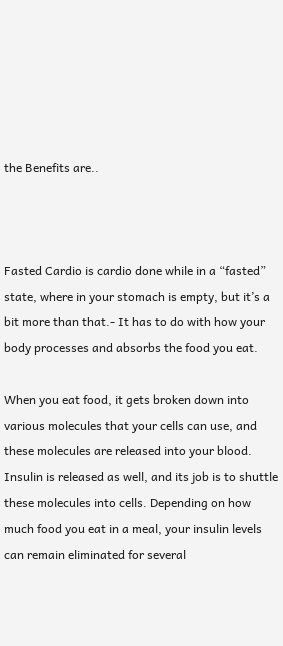the Benefits are..



Fasted Cardio is cardio done while in a “fasted” state, where in your stomach is empty, but it’s a bit more than that.- It has to do with how your body processes and absorbs the food you eat.

When you eat food, it gets broken down into various molecules that your cells can use, and these molecules are released into your blood. Insulin is released as well, and its job is to shuttle these molecules into cells. Depending on how much food you eat in a meal, your insulin levels can remain eliminated for several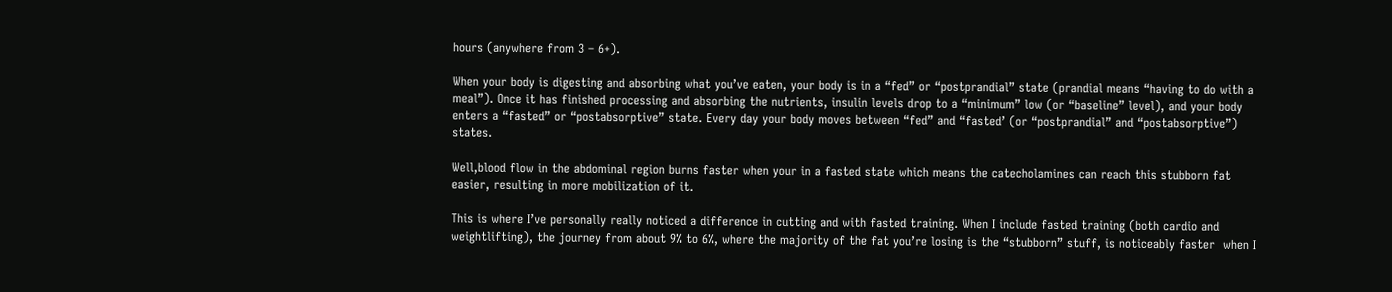hours (anywhere from 3 – 6+).

When your body is digesting and absorbing what you’ve eaten, your body is in a “fed” or “postprandial” state (prandial means “having to do with a meal”). Once it has finished processing and absorbing the nutrients, insulin levels drop to a “minimum” low (or “baseline” level), and your body enters a “fasted” or “postabsorptive” state. Every day your body moves between “fed” and “fasted’ (or “postprandial” and “postabsorptive”) states.

Well,blood flow in the abdominal region burns faster when your in a fasted state which means the catecholamines can reach this stubborn fat easier, resulting in more mobilization of it.

This is where I’ve personally really noticed a difference in cutting and with fasted training. When I include fasted training (both cardio and weightlifting), the journey from about 9% to 6%, where the majority of the fat you’re losing is the “stubborn” stuff, is noticeably faster  when I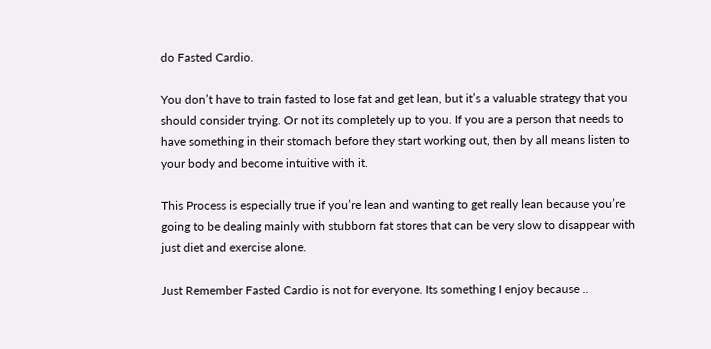do Fasted Cardio.

You don’t have to train fasted to lose fat and get lean, but it’s a valuable strategy that you should consider trying. Or not its completely up to you. If you are a person that needs to have something in their stomach before they start working out, then by all means listen to your body and become intuitive with it.

This Process is especially true if you’re lean and wanting to get really lean because you’re going to be dealing mainly with stubborn fat stores that can be very slow to disappear with just diet and exercise alone.

Just Remember Fasted Cardio is not for everyone. Its something I enjoy because ..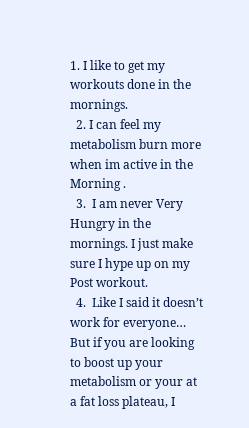1. I like to get my workouts done in the mornings.
  2. I can feel my metabolism burn more when im active in the Morning .
  3.  I am never Very Hungry in the mornings. I just make sure I hype up on my Post workout.
  4.  Like I said it doesn’t work for everyone… But if you are looking to boost up your metabolism or your at a fat loss plateau, I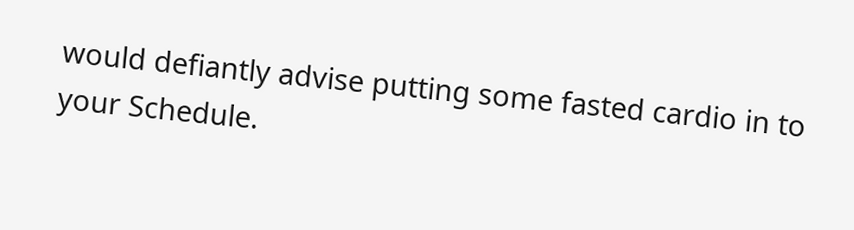would defiantly advise putting some fasted cardio in to your Schedule.